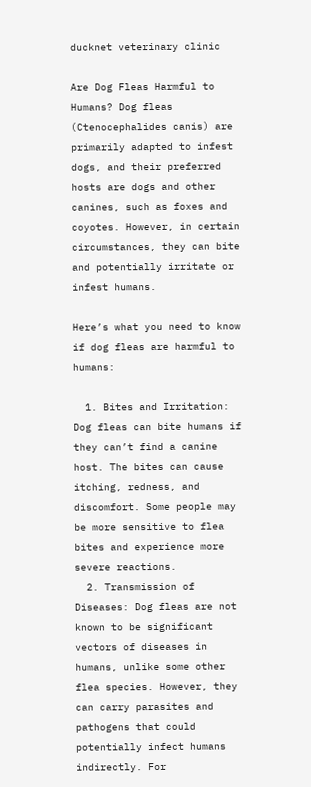ducknet veterinary clinic

Are Dog Fleas Harmful to Humans? Dog fleas (Ctenocephalides canis) are primarily adapted to infest dogs, and their preferred hosts are dogs and other canines, such as foxes and coyotes. However, in certain circumstances, they can bite and potentially irritate or infest humans.

Here’s what you need to know if dog fleas are harmful to humans:

  1. Bites and Irritation: Dog fleas can bite humans if they can’t find a canine host. The bites can cause itching, redness, and discomfort. Some people may be more sensitive to flea bites and experience more severe reactions.
  2. Transmission of Diseases: Dog fleas are not known to be significant vectors of diseases in humans, unlike some other flea species. However, they can carry parasites and pathogens that could potentially infect humans indirectly. For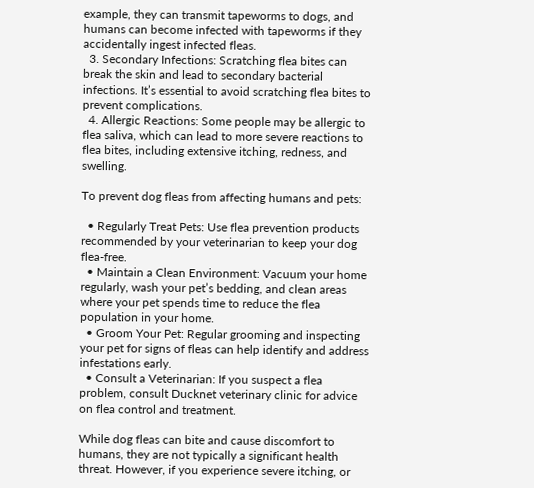example, they can transmit tapeworms to dogs, and humans can become infected with tapeworms if they accidentally ingest infected fleas.
  3. Secondary Infections: Scratching flea bites can break the skin and lead to secondary bacterial infections. It’s essential to avoid scratching flea bites to prevent complications.
  4. Allergic Reactions: Some people may be allergic to flea saliva, which can lead to more severe reactions to flea bites, including extensive itching, redness, and swelling.

To prevent dog fleas from affecting humans and pets:

  • Regularly Treat Pets: Use flea prevention products recommended by your veterinarian to keep your dog flea-free.
  • Maintain a Clean Environment: Vacuum your home regularly, wash your pet’s bedding, and clean areas where your pet spends time to reduce the flea population in your home.
  • Groom Your Pet: Regular grooming and inspecting your pet for signs of fleas can help identify and address infestations early.
  • Consult a Veterinarian: If you suspect a flea problem, consult Ducknet veterinary clinic for advice on flea control and treatment.

While dog fleas can bite and cause discomfort to humans, they are not typically a significant health threat. However, if you experience severe itching, or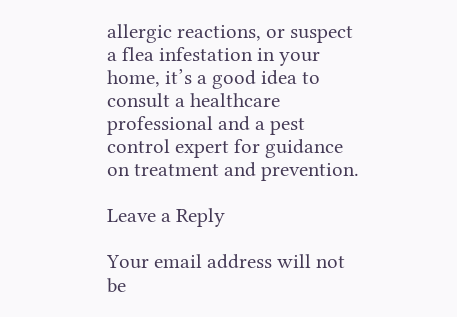allergic reactions, or suspect a flea infestation in your home, it’s a good idea to consult a healthcare professional and a pest control expert for guidance on treatment and prevention.

Leave a Reply

Your email address will not be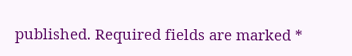published. Required fields are marked *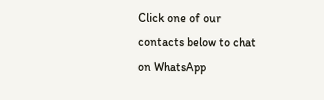Click one of our contacts below to chat on WhatsApp